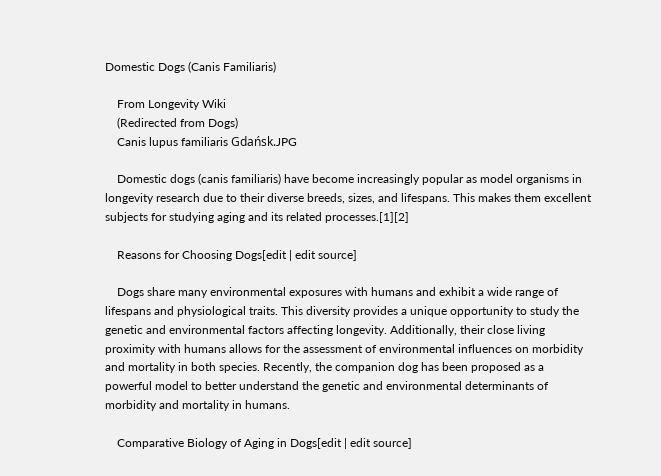Domestic Dogs (Canis Familiaris)

    From Longevity Wiki
    (Redirected from Dogs)
    Canis lupus familiaris Gdańsk.JPG

    Domestic dogs (canis familiaris) have become increasingly popular as model organisms in longevity research due to their diverse breeds, sizes, and lifespans. This makes them excellent subjects for studying aging and its related processes.[1][2]

    Reasons for Choosing Dogs[edit | edit source]

    Dogs share many environmental exposures with humans and exhibit a wide range of lifespans and physiological traits. This diversity provides a unique opportunity to study the genetic and environmental factors affecting longevity. Additionally, their close living proximity with humans allows for the assessment of environmental influences on morbidity and mortality in both species. Recently, the companion dog has been proposed as a powerful model to better understand the genetic and environmental determinants of morbidity and mortality in humans.

    Comparative Biology of Aging in Dogs[edit | edit source]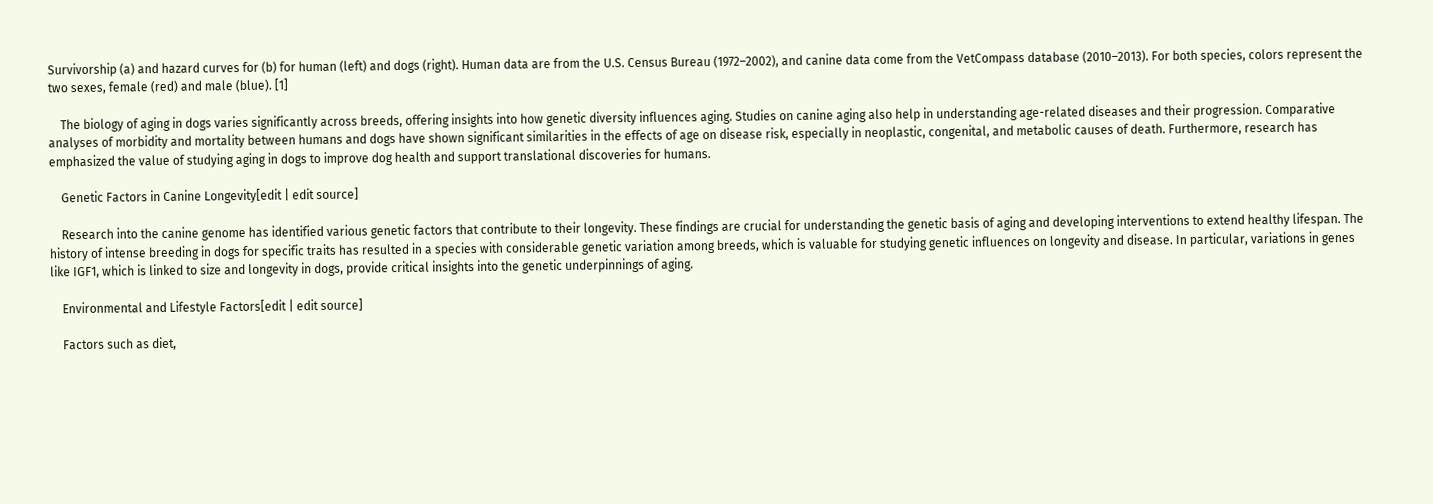Survivorship (a) and hazard curves for (b) for human (left) and dogs (right). Human data are from the U.S. Census Bureau (1972–2002), and canine data come from the VetCompass database (2010–2013). For both species, colors represent the two sexes, female (red) and male (blue). [1]

    The biology of aging in dogs varies significantly across breeds, offering insights into how genetic diversity influences aging. Studies on canine aging also help in understanding age-related diseases and their progression. Comparative analyses of morbidity and mortality between humans and dogs have shown significant similarities in the effects of age on disease risk, especially in neoplastic, congenital, and metabolic causes of death. Furthermore, research has emphasized the value of studying aging in dogs to improve dog health and support translational discoveries for humans.

    Genetic Factors in Canine Longevity[edit | edit source]

    Research into the canine genome has identified various genetic factors that contribute to their longevity. These findings are crucial for understanding the genetic basis of aging and developing interventions to extend healthy lifespan. The history of intense breeding in dogs for specific traits has resulted in a species with considerable genetic variation among breeds, which is valuable for studying genetic influences on longevity and disease. In particular, variations in genes like IGF1, which is linked to size and longevity in dogs, provide critical insights into the genetic underpinnings of aging.

    Environmental and Lifestyle Factors[edit | edit source]

    Factors such as diet,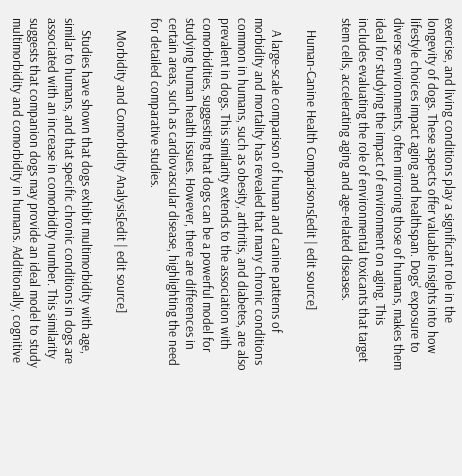exercise, and living conditions play a significant role in the longevity of dogs. These aspects offer valuable insights into how lifestyle choices impact aging and healthspan. Dogs' exposure to diverse environments, often mirroring those of humans, makes them ideal for studying the impact of environment on aging. This includes evaluating the role of environmental toxicants that target stem cells, accelerating aging and age-related diseases.

    Human-Canine Health Comparisons[edit | edit source]

    A large-scale comparison of human and canine patterns of morbidity and mortality has revealed that many chronic conditions common in humans, such as obesity, arthritis, and diabetes, are also prevalent in dogs. This similarity extends to the association with comorbidities, suggesting that dogs can be a powerful model for studying human health issues. However, there are differences in certain areas, such as cardiovascular disease, highlighting the need for detailed comparative studies.

    Morbidity and Comorbidity Analysis[edit | edit source]

    Studies have shown that dogs exhibit multimorbidity with age, similar to humans, and that specific chronic conditions in dogs are associated with an increase in comorbidity number. This similarity suggests that companion dogs may provide an ideal model to study multimorbidity and comorbidity in humans. Additionally, cognitive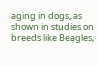aging in dogs, as shown in studies on breeds like Beagles,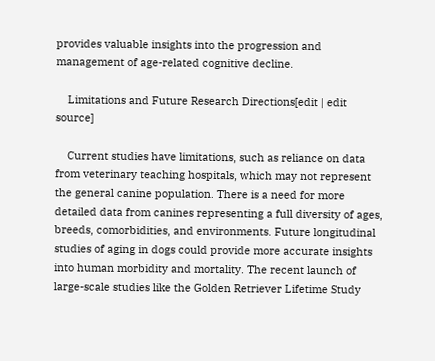provides valuable insights into the progression and management of age-related cognitive decline.

    Limitations and Future Research Directions[edit | edit source]

    Current studies have limitations, such as reliance on data from veterinary teaching hospitals, which may not represent the general canine population. There is a need for more detailed data from canines representing a full diversity of ages, breeds, comorbidities, and environments. Future longitudinal studies of aging in dogs could provide more accurate insights into human morbidity and mortality. The recent launch of large-scale studies like the Golden Retriever Lifetime Study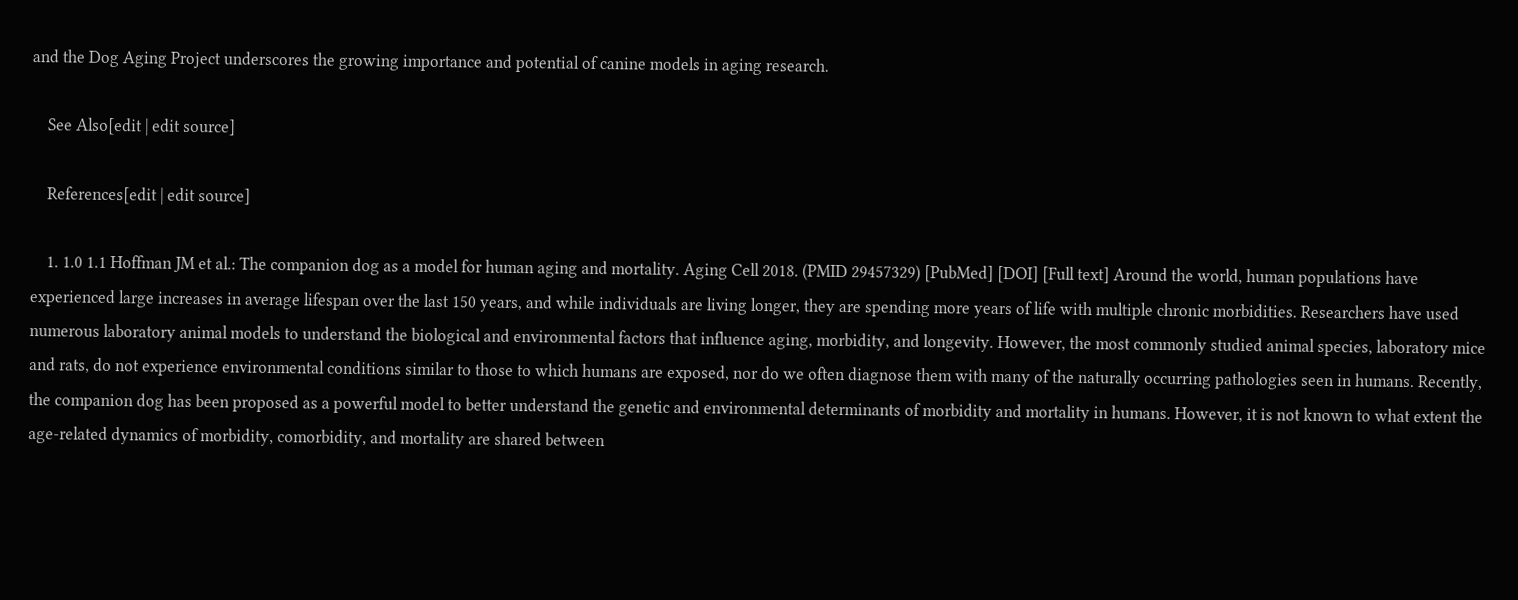and the Dog Aging Project underscores the growing importance and potential of canine models in aging research.

    See Also[edit | edit source]

    References[edit | edit source]

    1. 1.0 1.1 Hoffman JM et al.: The companion dog as a model for human aging and mortality. Aging Cell 2018. (PMID 29457329) [PubMed] [DOI] [Full text] Around the world, human populations have experienced large increases in average lifespan over the last 150 years, and while individuals are living longer, they are spending more years of life with multiple chronic morbidities. Researchers have used numerous laboratory animal models to understand the biological and environmental factors that influence aging, morbidity, and longevity. However, the most commonly studied animal species, laboratory mice and rats, do not experience environmental conditions similar to those to which humans are exposed, nor do we often diagnose them with many of the naturally occurring pathologies seen in humans. Recently, the companion dog has been proposed as a powerful model to better understand the genetic and environmental determinants of morbidity and mortality in humans. However, it is not known to what extent the age-related dynamics of morbidity, comorbidity, and mortality are shared between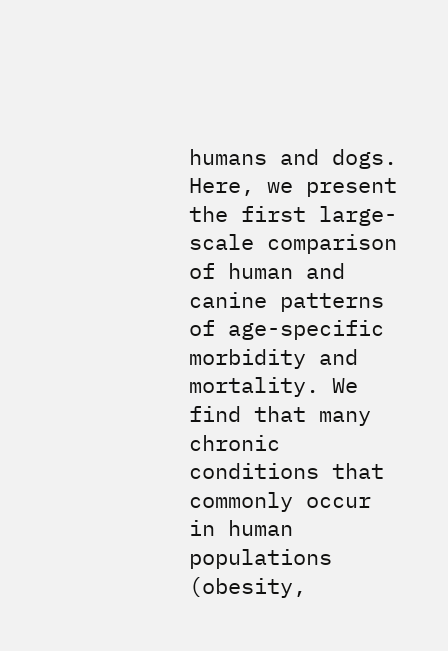humans and dogs. Here, we present the first large-scale comparison of human and canine patterns of age-specific morbidity and mortality. We find that many chronic conditions that commonly occur in human populations (obesity,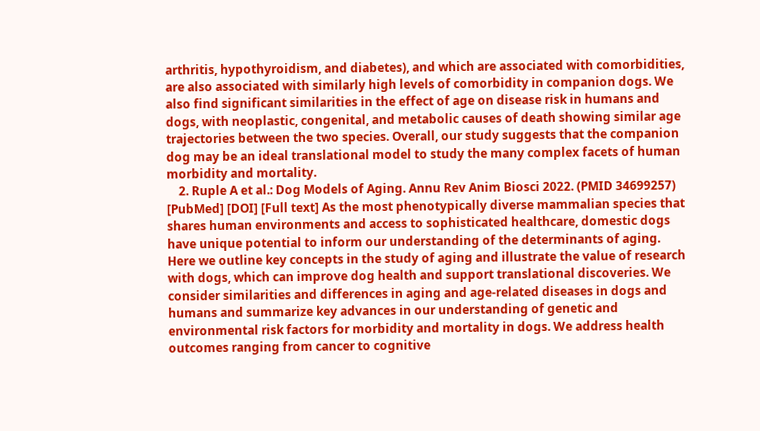arthritis, hypothyroidism, and diabetes), and which are associated with comorbidities, are also associated with similarly high levels of comorbidity in companion dogs. We also find significant similarities in the effect of age on disease risk in humans and dogs, with neoplastic, congenital, and metabolic causes of death showing similar age trajectories between the two species. Overall, our study suggests that the companion dog may be an ideal translational model to study the many complex facets of human morbidity and mortality.
    2. Ruple A et al.: Dog Models of Aging. Annu Rev Anim Biosci 2022. (PMID 34699257) [PubMed] [DOI] [Full text] As the most phenotypically diverse mammalian species that shares human environments and access to sophisticated healthcare, domestic dogs have unique potential to inform our understanding of the determinants of aging. Here we outline key concepts in the study of aging and illustrate the value of research with dogs, which can improve dog health and support translational discoveries. We consider similarities and differences in aging and age-related diseases in dogs and humans and summarize key advances in our understanding of genetic and environmental risk factors for morbidity and mortality in dogs. We address health outcomes ranging from cancer to cognitive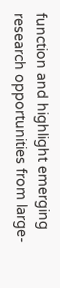function and highlight emerging research opportunities from large-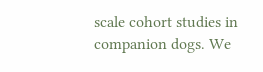scale cohort studies in companion dogs. We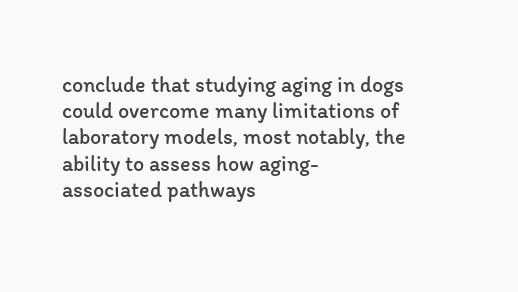conclude that studying aging in dogs could overcome many limitations of laboratory models, most notably, the ability to assess how aging-associated pathways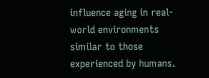influence aging in real-world environments similar to those experienced by humans.